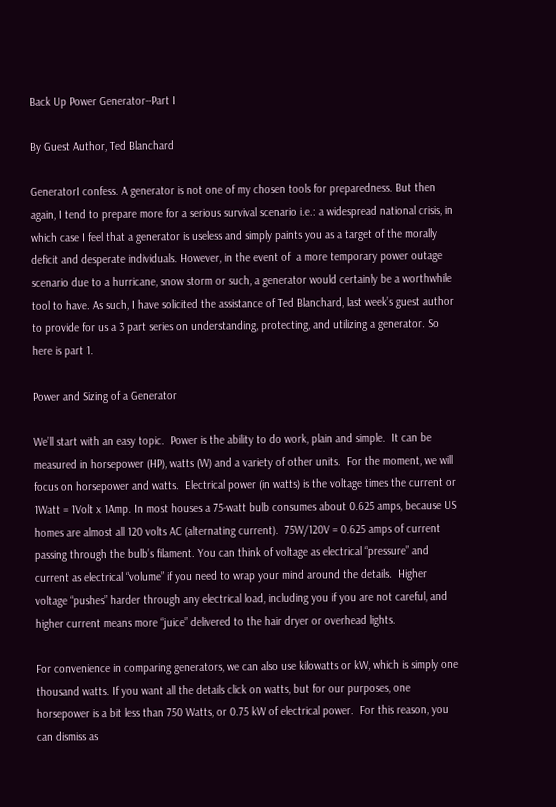Back Up Power Generator--Part I

By Guest Author, Ted Blanchard

GeneratorI confess. A generator is not one of my chosen tools for preparedness. But then again, I tend to prepare more for a serious survival scenario i.e.: a widespread national crisis, in which case I feel that a generator is useless and simply paints you as a target of the morally deficit and desperate individuals. However, in the event of  a more temporary power outage scenario due to a hurricane, snow storm or such, a generator would certainly be a worthwhile tool to have. As such, I have solicited the assistance of Ted Blanchard, last week’s guest author to provide for us a 3 part series on understanding, protecting, and utilizing a generator. So here is part 1.

Power and Sizing of a Generator

We’ll start with an easy topic.  Power is the ability to do work, plain and simple.  It can be measured in horsepower (HP), watts (W) and a variety of other units.  For the moment, we will focus on horsepower and watts.  Electrical power (in watts) is the voltage times the current or 1Watt = 1Volt x 1Amp. In most houses a 75-watt bulb consumes about 0.625 amps, because US homes are almost all 120 volts AC (alternating current).  75W/120V = 0.625 amps of current passing through the bulb’s filament. You can think of voltage as electrical “pressure” and current as electrical “volume” if you need to wrap your mind around the details.  Higher voltage “pushes” harder through any electrical load, including you if you are not careful, and higher current means more “juice” delivered to the hair dryer or overhead lights.

For convenience in comparing generators, we can also use kilowatts or kW, which is simply one thousand watts. If you want all the details click on watts, but for our purposes, one horsepower is a bit less than 750 Watts, or 0.75 kW of electrical power.  For this reason, you can dismiss as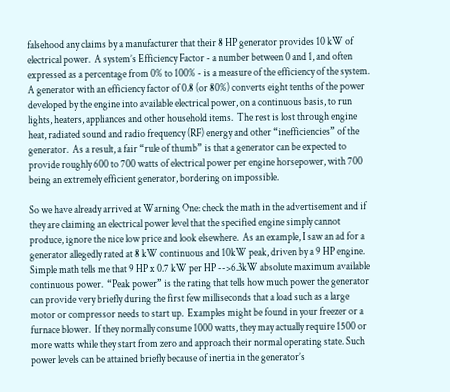falsehood any claims by a manufacturer that their 8 HP generator provides 10 kW of electrical power.  A system’s Efficiency Factor - a number between 0 and 1, and often expressed as a percentage from 0% to 100% - is a measure of the efficiency of the system.  A generator with an efficiency factor of 0.8 (or 80%) converts eight tenths of the power developed by the engine into available electrical power, on a continuous basis, to run lights, heaters, appliances and other household items.  The rest is lost through engine heat, radiated sound and radio frequency (RF) energy and other “inefficiencies” of the generator.  As a result, a fair “rule of thumb” is that a generator can be expected to provide roughly 600 to 700 watts of electrical power per engine horsepower, with 700 being an extremely efficient generator, bordering on impossible.

So we have already arrived at Warning One: check the math in the advertisement and if they are claiming an electrical power level that the specified engine simply cannot produce, ignore the nice low price and look elsewhere.  As an example, I saw an ad for a generator allegedly rated at 8 kW continuous and 10kW peak, driven by a 9 HP engine.  Simple math tells me that 9 HP x 0.7 kW per HP -->6.3kW absolute maximum available continuous power.  “Peak power” is the rating that tells how much power the generator can provide very briefly during the first few milliseconds that a load such as a large motor or compressor needs to start up.  Examples might be found in your freezer or a furnace blower.  If they normally consume 1000 watts, they may actually require 1500 or more watts while they start from zero and approach their normal operating state. Such power levels can be attained briefly because of inertia in the generator’s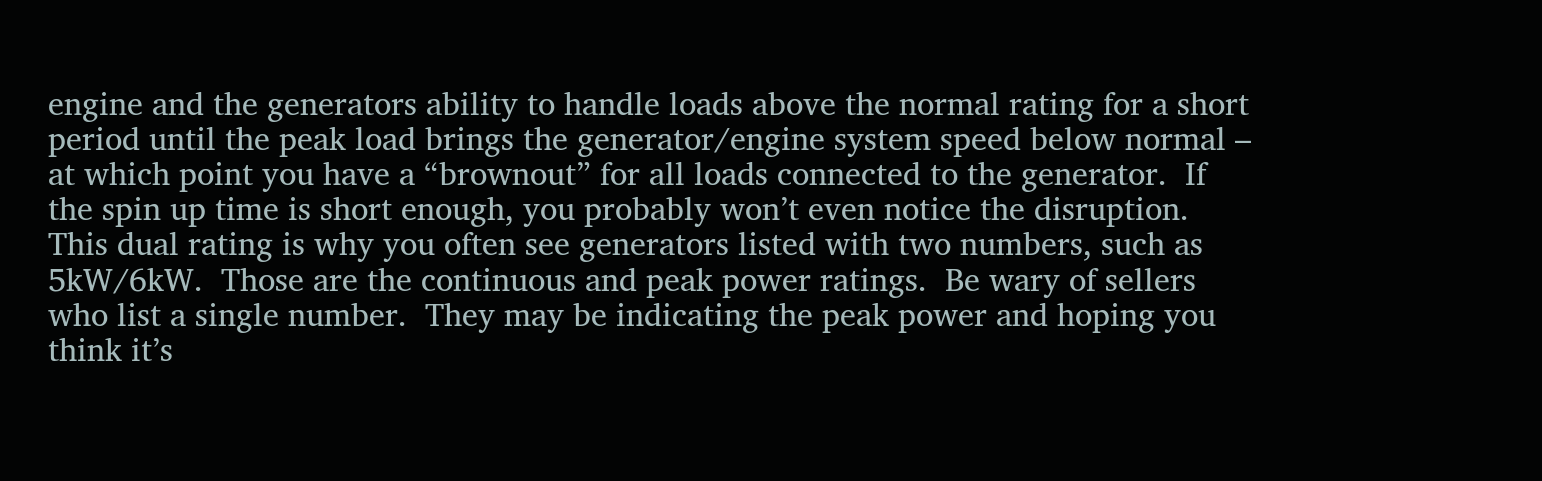engine and the generators ability to handle loads above the normal rating for a short period until the peak load brings the generator/engine system speed below normal – at which point you have a “brownout” for all loads connected to the generator.  If the spin up time is short enough, you probably won’t even notice the disruption.  This dual rating is why you often see generators listed with two numbers, such as 5kW/6kW.  Those are the continuous and peak power ratings.  Be wary of sellers who list a single number.  They may be indicating the peak power and hoping you think it’s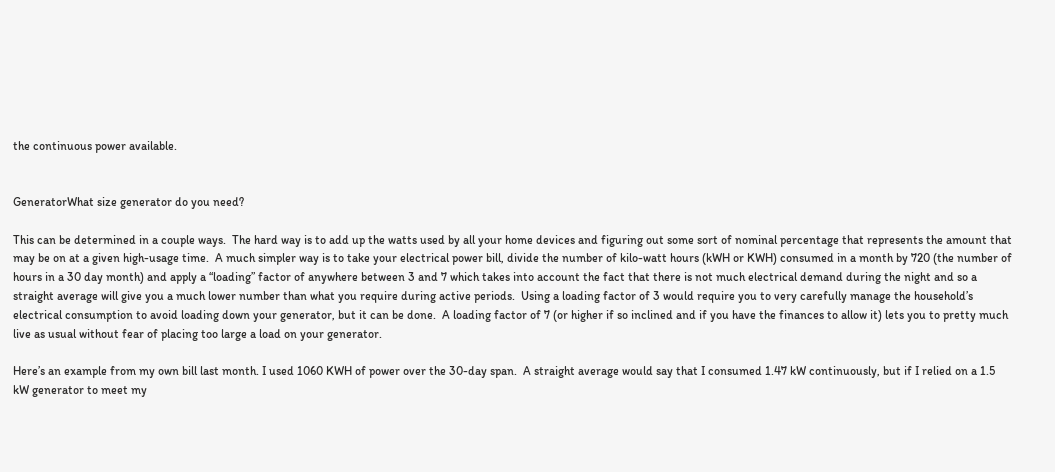the continuous power available.


GeneratorWhat size generator do you need?

This can be determined in a couple ways.  The hard way is to add up the watts used by all your home devices and figuring out some sort of nominal percentage that represents the amount that may be on at a given high-usage time.  A much simpler way is to take your electrical power bill, divide the number of kilo-watt hours (kWH or KWH) consumed in a month by 720 (the number of hours in a 30 day month) and apply a “loading” factor of anywhere between 3 and 7 which takes into account the fact that there is not much electrical demand during the night and so a straight average will give you a much lower number than what you require during active periods.  Using a loading factor of 3 would require you to very carefully manage the household’s electrical consumption to avoid loading down your generator, but it can be done.  A loading factor of 7 (or higher if so inclined and if you have the finances to allow it) lets you to pretty much live as usual without fear of placing too large a load on your generator.

Here’s an example from my own bill last month. I used 1060 KWH of power over the 30-day span.  A straight average would say that I consumed 1.47 kW continuously, but if I relied on a 1.5 kW generator to meet my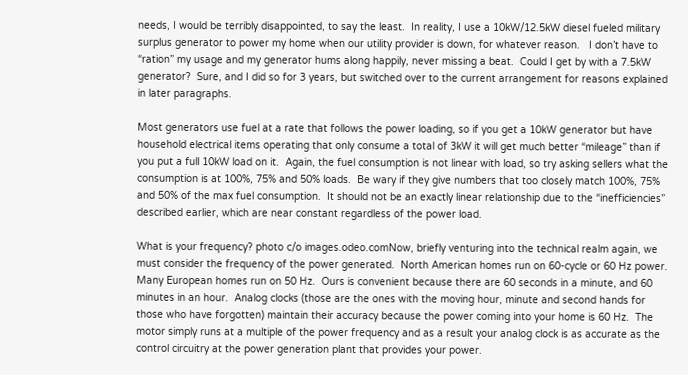needs, I would be terribly disappointed, to say the least.  In reality, I use a 10kW/12.5kW diesel fueled military surplus generator to power my home when our utility provider is down, for whatever reason.   I don’t have to “ration” my usage and my generator hums along happily, never missing a beat.  Could I get by with a 7.5kW generator?  Sure, and I did so for 3 years, but switched over to the current arrangement for reasons explained in later paragraphs.

Most generators use fuel at a rate that follows the power loading, so if you get a 10kW generator but have household electrical items operating that only consume a total of 3kW it will get much better “mileage” than if you put a full 10kW load on it.  Again, the fuel consumption is not linear with load, so try asking sellers what the consumption is at 100%, 75% and 50% loads.  Be wary if they give numbers that too closely match 100%, 75% and 50% of the max fuel consumption.  It should not be an exactly linear relationship due to the “inefficiencies” described earlier, which are near constant regardless of the power load.

What is your frequency? photo c/o images.odeo.comNow, briefly venturing into the technical realm again, we must consider the frequency of the power generated.  North American homes run on 60-cycle or 60 Hz power.  Many European homes run on 50 Hz.  Ours is convenient because there are 60 seconds in a minute, and 60 minutes in an hour.  Analog clocks (those are the ones with the moving hour, minute and second hands for those who have forgotten) maintain their accuracy because the power coming into your home is 60 Hz.  The motor simply runs at a multiple of the power frequency and as a result your analog clock is as accurate as the control circuitry at the power generation plant that provides your power.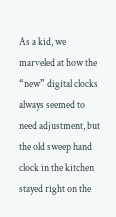As a kid, we marveled at how the “new” digital clocks always seemed to need adjustment, but the old sweep hand clock in the kitchen stayed right on the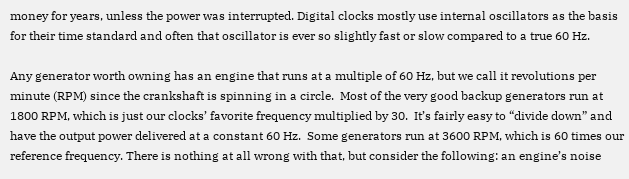money for years, unless the power was interrupted. Digital clocks mostly use internal oscillators as the basis for their time standard and often that oscillator is ever so slightly fast or slow compared to a true 60 Hz.

Any generator worth owning has an engine that runs at a multiple of 60 Hz, but we call it revolutions per minute (RPM) since the crankshaft is spinning in a circle.  Most of the very good backup generators run at 1800 RPM, which is just our clocks’ favorite frequency multiplied by 30.  It’s fairly easy to “divide down” and have the output power delivered at a constant 60 Hz.  Some generators run at 3600 RPM, which is 60 times our reference frequency. There is nothing at all wrong with that, but consider the following: an engine’s noise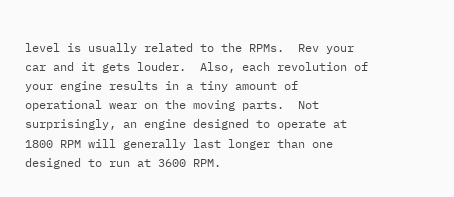level is usually related to the RPMs.  Rev your car and it gets louder.  Also, each revolution of your engine results in a tiny amount of operational wear on the moving parts.  Not surprisingly, an engine designed to operate at 1800 RPM will generally last longer than one designed to run at 3600 RPM.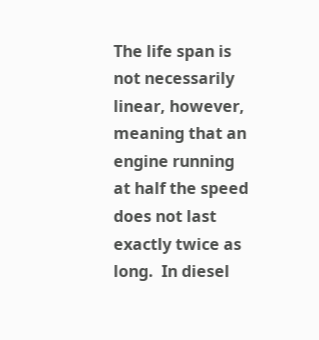The life span is not necessarily linear, however, meaning that an engine running at half the speed does not last exactly twice as long.  In diesel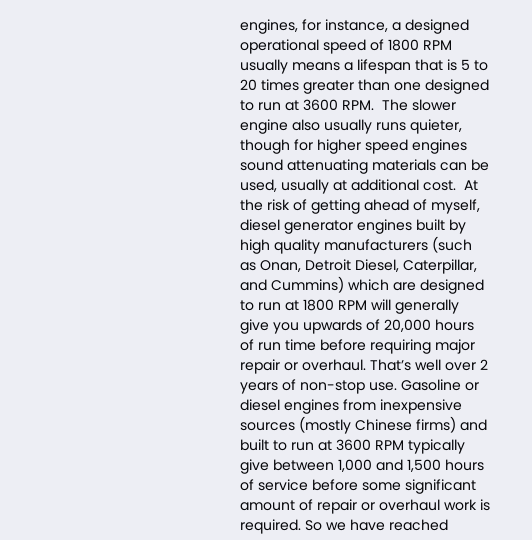engines, for instance, a designed operational speed of 1800 RPM usually means a lifespan that is 5 to 20 times greater than one designed to run at 3600 RPM.  The slower engine also usually runs quieter, though for higher speed engines sound attenuating materials can be used, usually at additional cost.  At the risk of getting ahead of myself, diesel generator engines built by high quality manufacturers (such as Onan, Detroit Diesel, Caterpillar, and Cummins) which are designed to run at 1800 RPM will generally give you upwards of 20,000 hours of run time before requiring major repair or overhaul. That’s well over 2 years of non-stop use. Gasoline or diesel engines from inexpensive sources (mostly Chinese firms) and built to run at 3600 RPM typically give between 1,000 and 1,500 hours of service before some significant amount of repair or overhaul work is required. So we have reached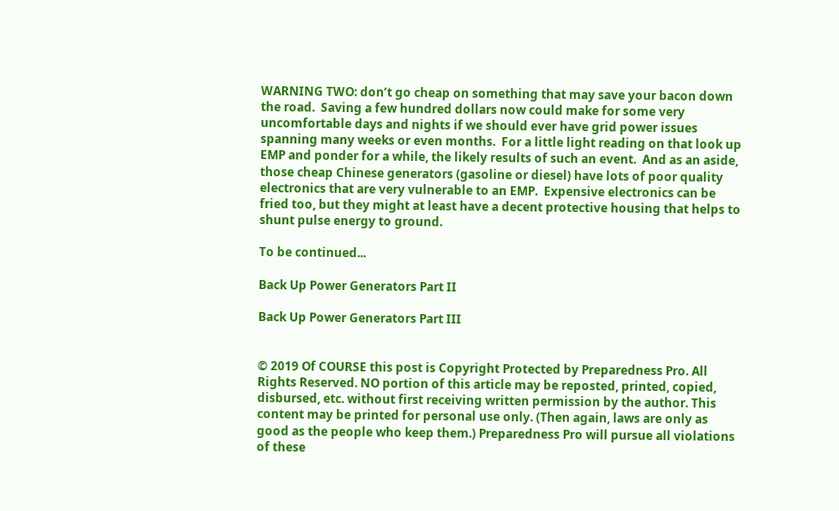WARNING TWO: don’t go cheap on something that may save your bacon down the road.  Saving a few hundred dollars now could make for some very uncomfortable days and nights if we should ever have grid power issues spanning many weeks or even months.  For a little light reading on that look up EMP and ponder for a while, the likely results of such an event.  And as an aside, those cheap Chinese generators (gasoline or diesel) have lots of poor quality electronics that are very vulnerable to an EMP.  Expensive electronics can be fried too, but they might at least have a decent protective housing that helps to shunt pulse energy to ground.

To be continued...

Back Up Power Generators Part II

Back Up Power Generators Part III


© 2019 Of COURSE this post is Copyright Protected by Preparedness Pro. All Rights Reserved. NO portion of this article may be reposted, printed, copied, disbursed, etc. without first receiving written permission by the author. This content may be printed for personal use only. (Then again, laws are only as good as the people who keep them.) Preparedness Pro will pursue all violations of these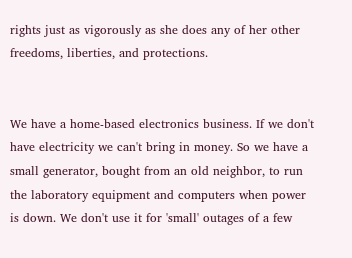rights just as vigorously as she does any of her other freedoms, liberties, and protections.


We have a home-based electronics business. If we don't have electricity we can't bring in money. So we have a small generator, bought from an old neighbor, to run the laboratory equipment and computers when power is down. We don't use it for 'small' outages of a few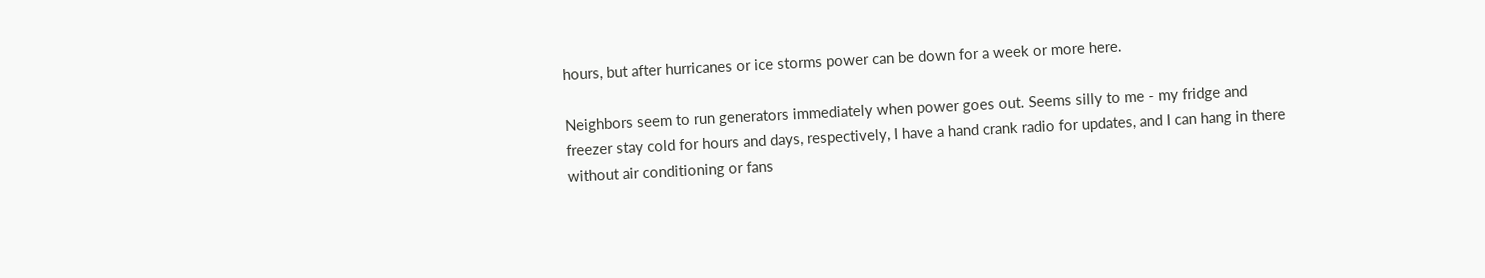hours, but after hurricanes or ice storms power can be down for a week or more here.

Neighbors seem to run generators immediately when power goes out. Seems silly to me - my fridge and freezer stay cold for hours and days, respectively, I have a hand crank radio for updates, and I can hang in there without air conditioning or fans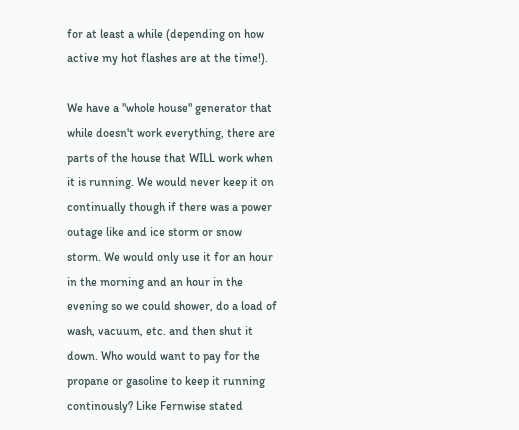for at least a while (depending on how active my hot flashes are at the time!).

We have a "whole house" generator that while doesn't work everything, there are parts of the house that WILL work when it is running. We would never keep it on continually though if there was a power outage like and ice storm or snow storm. We would only use it for an hour in the morning and an hour in the evening so we could shower, do a load of wash, vacuum, etc. and then shut it down. Who would want to pay for the propane or gasoline to keep it running continously? Like Fernwise stated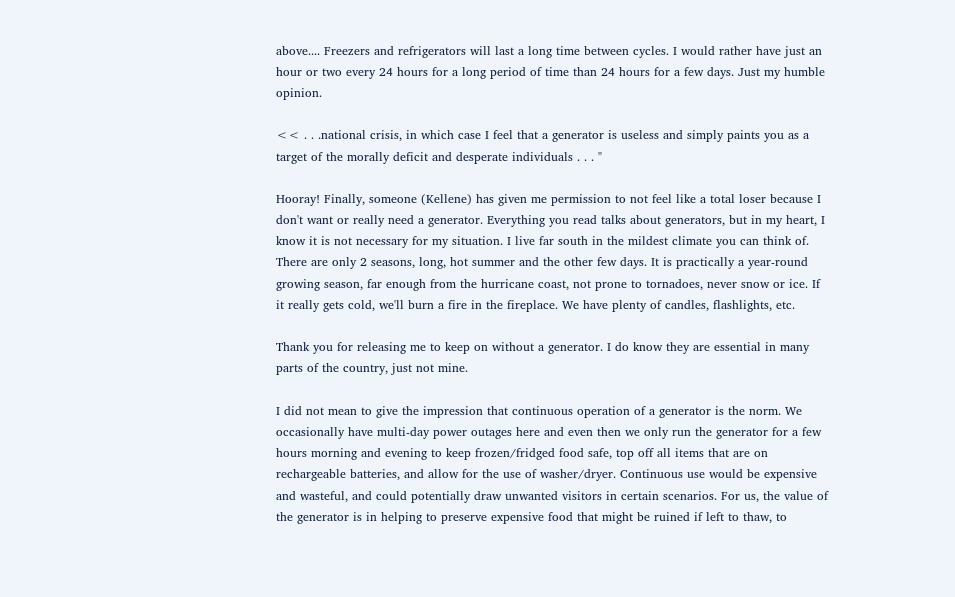above.... Freezers and refrigerators will last a long time between cycles. I would rather have just an hour or two every 24 hours for a long period of time than 24 hours for a few days. Just my humble opinion.

<< . . .national crisis, in which case I feel that a generator is useless and simply paints you as a target of the morally deficit and desperate individuals . . . "

Hooray! Finally, someone (Kellene) has given me permission to not feel like a total loser because I don't want or really need a generator. Everything you read talks about generators, but in my heart, I know it is not necessary for my situation. I live far south in the mildest climate you can think of. There are only 2 seasons, long, hot summer and the other few days. It is practically a year-round growing season, far enough from the hurricane coast, not prone to tornadoes, never snow or ice. If it really gets cold, we'll burn a fire in the fireplace. We have plenty of candles, flashlights, etc.

Thank you for releasing me to keep on without a generator. I do know they are essential in many parts of the country, just not mine.

I did not mean to give the impression that continuous operation of a generator is the norm. We occasionally have multi-day power outages here and even then we only run the generator for a few hours morning and evening to keep frozen/fridged food safe, top off all items that are on rechargeable batteries, and allow for the use of washer/dryer. Continuous use would be expensive and wasteful, and could potentially draw unwanted visitors in certain scenarios. For us, the value of the generator is in helping to preserve expensive food that might be ruined if left to thaw, to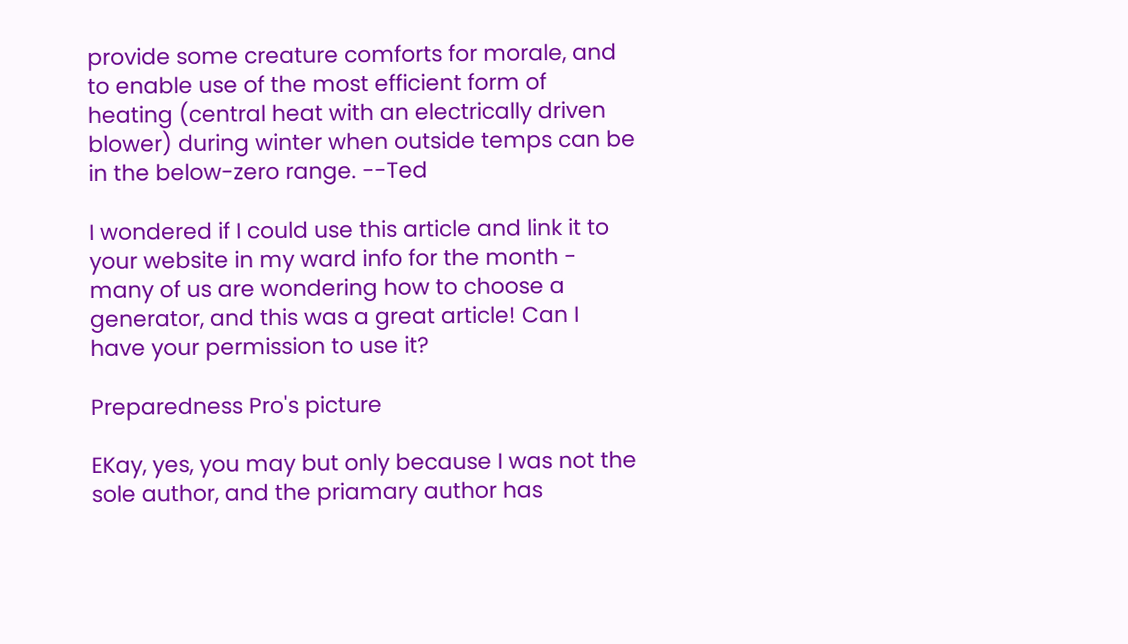provide some creature comforts for morale, and to enable use of the most efficient form of heating (central heat with an electrically driven blower) during winter when outside temps can be in the below-zero range. --Ted

I wondered if I could use this article and link it to your website in my ward info for the month - many of us are wondering how to choose a generator, and this was a great article! Can I have your permission to use it?

Preparedness Pro's picture

EKay, yes, you may but only because I was not the sole author, and the priamary author has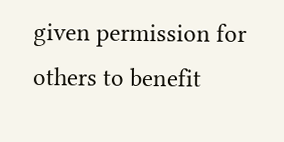given permission for others to benefit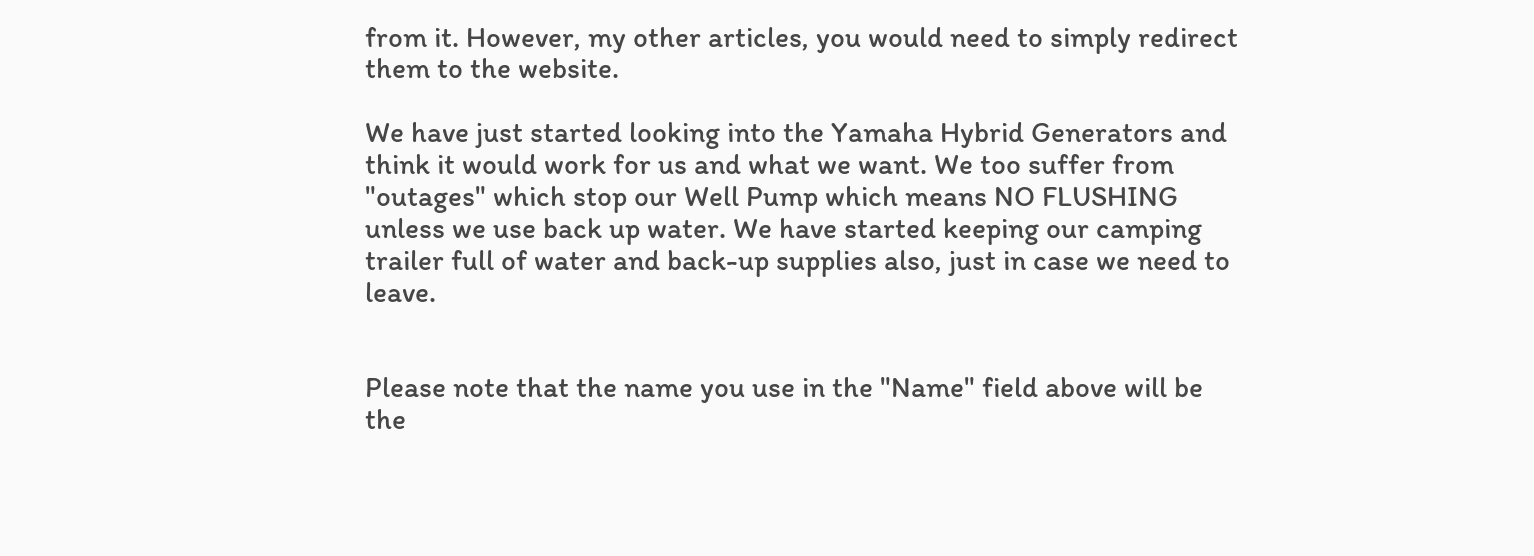from it. However, my other articles, you would need to simply redirect them to the website.

We have just started looking into the Yamaha Hybrid Generators and think it would work for us and what we want. We too suffer from "outages" which stop our Well Pump which means NO FLUSHING unless we use back up water. We have started keeping our camping trailer full of water and back-up supplies also, just in case we need to leave.


Please note that the name you use in the "Name" field above will be the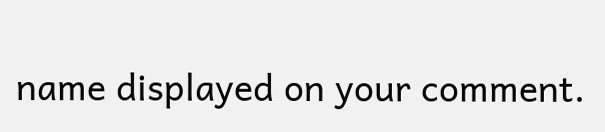name displayed on your comment.